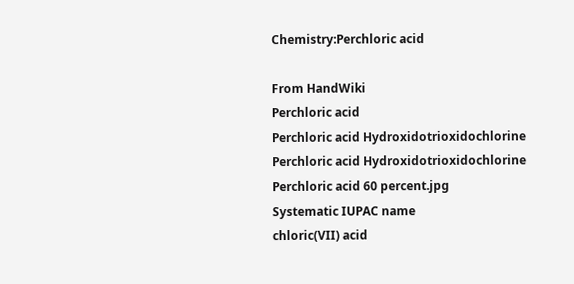Chemistry:Perchloric acid

From HandWiki
Perchloric acid
Perchloric acid Hydroxidotrioxidochlorine
Perchloric acid Hydroxidotrioxidochlorine
Perchloric acid 60 percent.jpg
Systematic IUPAC name
chloric(VII) acid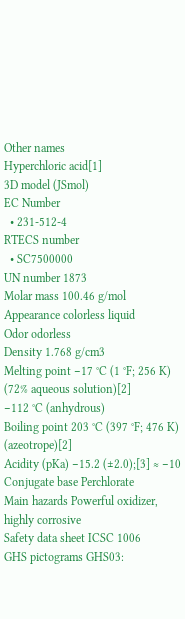Other names
Hyperchloric acid[1]
3D model (JSmol)
EC Number
  • 231-512-4
RTECS number
  • SC7500000
UN number 1873
Molar mass 100.46 g/mol
Appearance colorless liquid
Odor odorless
Density 1.768 g/cm3
Melting point −17 °C (1 °F; 256 K) (72% aqueous solution)[2]
−112 °C (anhydrous)
Boiling point 203 °C (397 °F; 476 K) (azeotrope)[2]
Acidity (pKa) −15.2 (±2.0);[3] ≈ −10
Conjugate base Perchlorate
Main hazards Powerful oxidizer, highly corrosive
Safety data sheet ICSC 1006
GHS pictograms GHS03: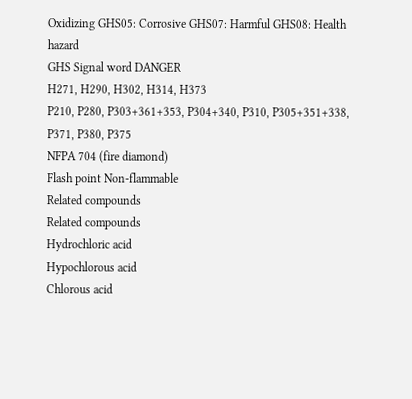Oxidizing GHS05: Corrosive GHS07: Harmful GHS08: Health hazard
GHS Signal word DANGER
H271, H290, H302, H314, H373
P210, P280, P303+361+353, P304+340, P310, P305+351+338, P371, P380, P375
NFPA 704 (fire diamond)
Flash point Non-flammable
Related compounds
Related compounds
Hydrochloric acid
Hypochlorous acid
Chlorous acid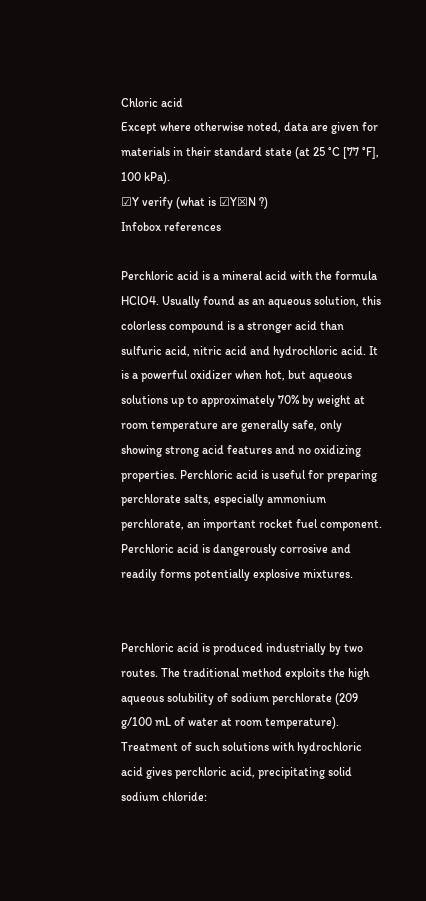Chloric acid
Except where otherwise noted, data are given for materials in their standard state (at 25 °C [77 °F], 100 kPa).
☑Y verify (what is ☑Y☒N ?)
Infobox references

Perchloric acid is a mineral acid with the formula HClO4. Usually found as an aqueous solution, this colorless compound is a stronger acid than sulfuric acid, nitric acid and hydrochloric acid. It is a powerful oxidizer when hot, but aqueous solutions up to approximately 70% by weight at room temperature are generally safe, only showing strong acid features and no oxidizing properties. Perchloric acid is useful for preparing perchlorate salts, especially ammonium perchlorate, an important rocket fuel component. Perchloric acid is dangerously corrosive and readily forms potentially explosive mixtures.


Perchloric acid is produced industrially by two routes. The traditional method exploits the high aqueous solubility of sodium perchlorate (209 g/100 mL of water at room temperature). Treatment of such solutions with hydrochloric acid gives perchloric acid, precipitating solid sodium chloride: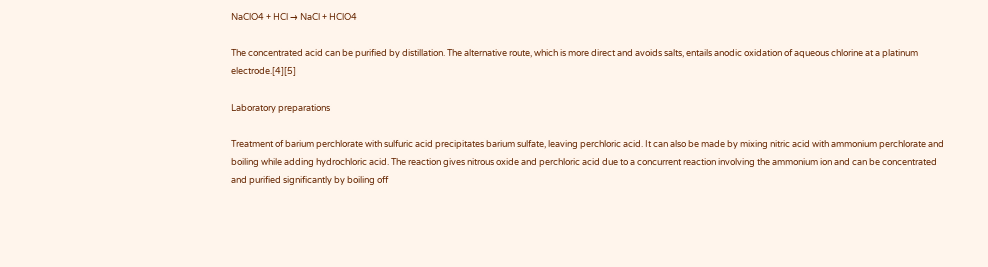NaClO4 + HCl → NaCl + HClO4

The concentrated acid can be purified by distillation. The alternative route, which is more direct and avoids salts, entails anodic oxidation of aqueous chlorine at a platinum electrode.[4][5]

Laboratory preparations

Treatment of barium perchlorate with sulfuric acid precipitates barium sulfate, leaving perchloric acid. It can also be made by mixing nitric acid with ammonium perchlorate and boiling while adding hydrochloric acid. The reaction gives nitrous oxide and perchloric acid due to a concurrent reaction involving the ammonium ion and can be concentrated and purified significantly by boiling off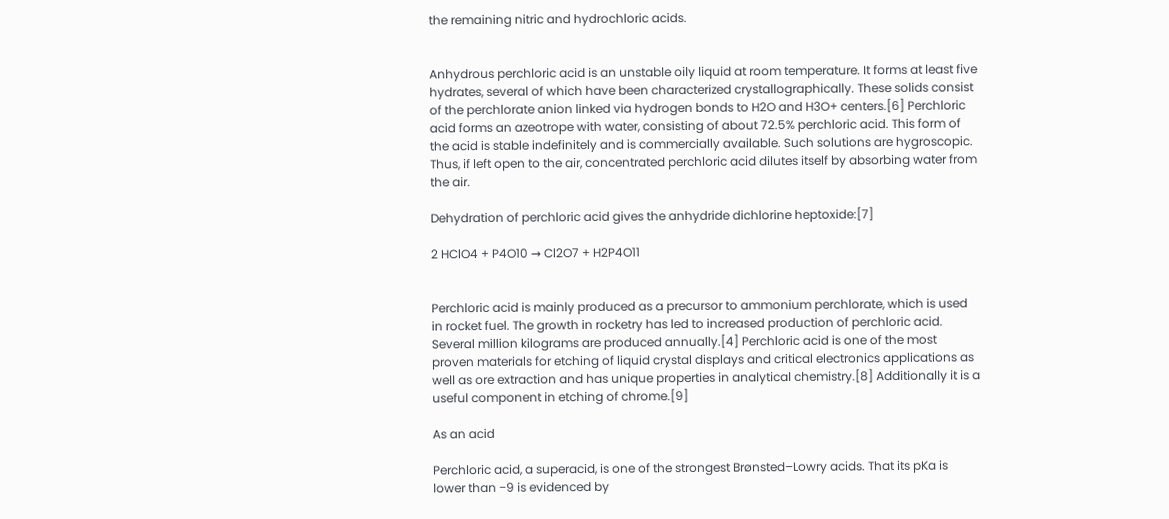the remaining nitric and hydrochloric acids.


Anhydrous perchloric acid is an unstable oily liquid at room temperature. It forms at least five hydrates, several of which have been characterized crystallographically. These solids consist of the perchlorate anion linked via hydrogen bonds to H2O and H3O+ centers.[6] Perchloric acid forms an azeotrope with water, consisting of about 72.5% perchloric acid. This form of the acid is stable indefinitely and is commercially available. Such solutions are hygroscopic. Thus, if left open to the air, concentrated perchloric acid dilutes itself by absorbing water from the air.

Dehydration of perchloric acid gives the anhydride dichlorine heptoxide:[7]

2 HClO4 + P4O10 → Cl2O7 + H2P4O11


Perchloric acid is mainly produced as a precursor to ammonium perchlorate, which is used in rocket fuel. The growth in rocketry has led to increased production of perchloric acid. Several million kilograms are produced annually.[4] Perchloric acid is one of the most proven materials for etching of liquid crystal displays and critical electronics applications as well as ore extraction and has unique properties in analytical chemistry.[8] Additionally it is a useful component in etching of chrome.[9]

As an acid

Perchloric acid, a superacid, is one of the strongest Brønsted–Lowry acids. That its pKa is lower than −9 is evidenced by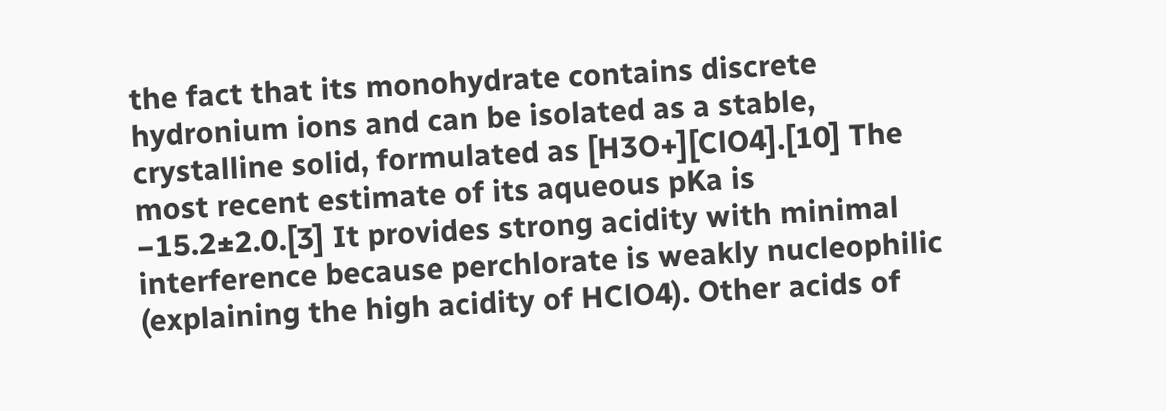the fact that its monohydrate contains discrete hydronium ions and can be isolated as a stable, crystalline solid, formulated as [H3O+][ClO4].[10] The most recent estimate of its aqueous pKa is −15.2±2.0.[3] It provides strong acidity with minimal interference because perchlorate is weakly nucleophilic (explaining the high acidity of HClO4). Other acids of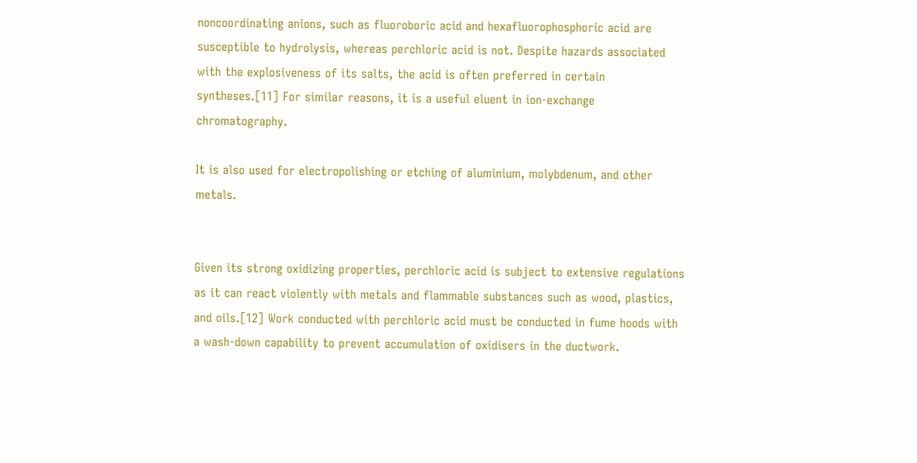noncoordinating anions, such as fluoroboric acid and hexafluorophosphoric acid are susceptible to hydrolysis, whereas perchloric acid is not. Despite hazards associated with the explosiveness of its salts, the acid is often preferred in certain syntheses.[11] For similar reasons, it is a useful eluent in ion-exchange chromatography.

It is also used for electropolishing or etching of aluminium, molybdenum, and other metals.


Given its strong oxidizing properties, perchloric acid is subject to extensive regulations as it can react violently with metals and flammable substances such as wood, plastics, and oils.[12] Work conducted with perchloric acid must be conducted in fume hoods with a wash-down capability to prevent accumulation of oxidisers in the ductwork.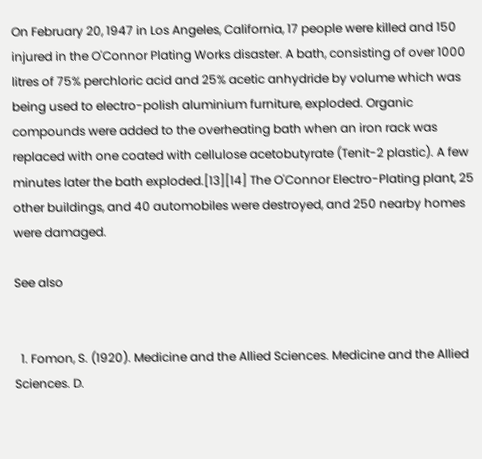On February 20, 1947 in Los Angeles, California, 17 people were killed and 150 injured in the O'Connor Plating Works disaster. A bath, consisting of over 1000 litres of 75% perchloric acid and 25% acetic anhydride by volume which was being used to electro-polish aluminium furniture, exploded. Organic compounds were added to the overheating bath when an iron rack was replaced with one coated with cellulose acetobutyrate (Tenit-2 plastic). A few minutes later the bath exploded.[13][14] The O'Connor Electro-Plating plant, 25 other buildings, and 40 automobiles were destroyed, and 250 nearby homes were damaged.

See also


  1. Fomon, S. (1920). Medicine and the Allied Sciences. Medicine and the Allied Sciences. D.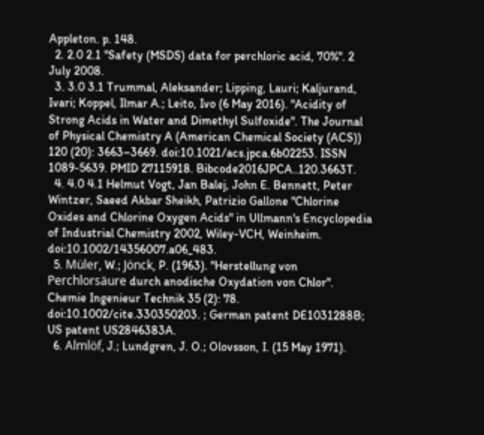Appleton. p. 148.
  2. 2.0 2.1 "Safety (MSDS) data for perchloric acid, 70%". 2 July 2008.
  3. 3.0 3.1 Trummal, Aleksander; Lipping, Lauri; Kaljurand, Ivari; Koppel, Ilmar A.; Leito, Ivo (6 May 2016). "Acidity of Strong Acids in Water and Dimethyl Sulfoxide". The Journal of Physical Chemistry A (American Chemical Society (ACS)) 120 (20): 3663–3669. doi:10.1021/acs.jpca.6b02253. ISSN 1089-5639. PMID 27115918. Bibcode2016JPCA..120.3663T.
  4. 4.0 4.1 Helmut Vogt, Jan Balej, John E. Bennett, Peter Wintzer, Saeed Akbar Sheikh, Patrizio Gallone "Chlorine Oxides and Chlorine Oxygen Acids" in Ullmann's Encyclopedia of Industrial Chemistry 2002, Wiley-VCH, Weinheim. doi:10.1002/14356007.a06_483.
  5. Müler, W.; Jönck, P. (1963). "Herstellung von Perchlorsäure durch anodische Oxydation von Chlor". Chemie Ingenieur Technik 35 (2): 78. doi:10.1002/cite.330350203. ; German patent DE1031288B; US patent US2846383A.
  6. Almlöf, J.; Lundgren, J. O.; Olovsson, I. (15 May 1971).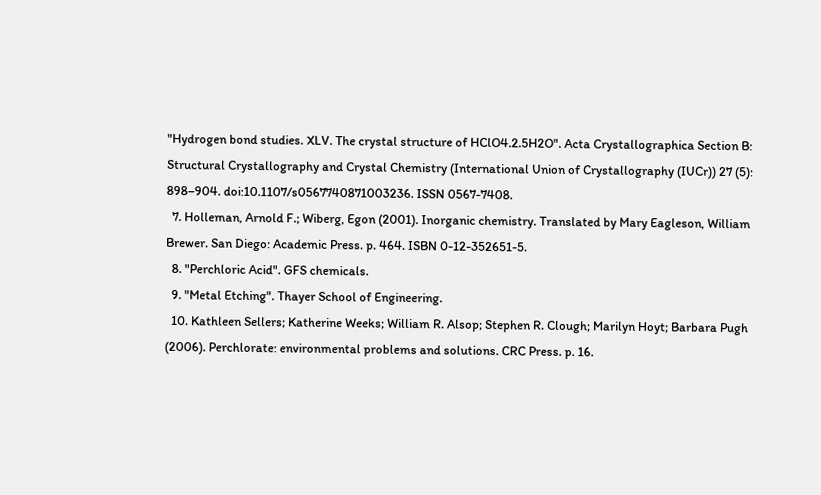"Hydrogen bond studies. XLV. The crystal structure of HClO4.2.5H2O". Acta Crystallographica Section B: Structural Crystallography and Crystal Chemistry (International Union of Crystallography (IUCr)) 27 (5): 898–904. doi:10.1107/s0567740871003236. ISSN 0567-7408.
  7. Holleman, Arnold F.; Wiberg, Egon (2001). Inorganic chemistry. Translated by Mary Eagleson, William Brewer. San Diego: Academic Press. p. 464. ISBN 0-12-352651-5.
  8. "Perchloric Acid". GFS chemicals.
  9. "Metal Etching". Thayer School of Engineering.
  10. Kathleen Sellers; Katherine Weeks; William R. Alsop; Stephen R. Clough; Marilyn Hoyt; Barbara Pugh (2006). Perchlorate: environmental problems and solutions. CRC Press. p. 16.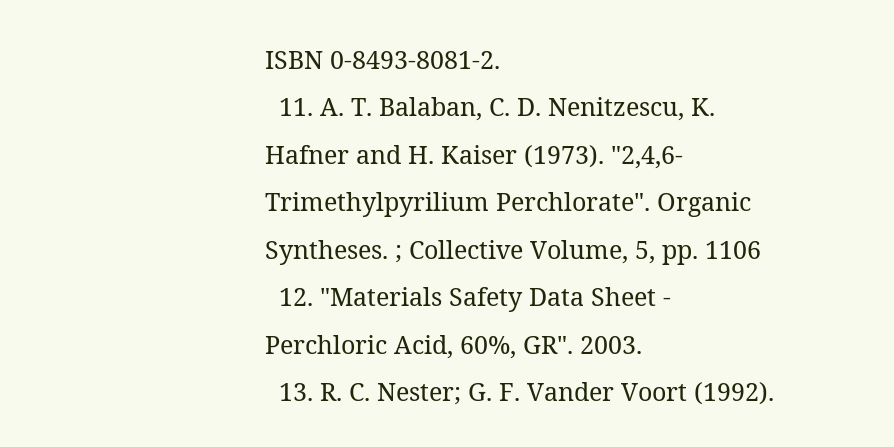ISBN 0-8493-8081-2.
  11. A. T. Balaban, C. D. Nenitzescu, K. Hafner and H. Kaiser (1973). "2,4,6-Trimethylpyrilium Perchlorate". Organic Syntheses. ; Collective Volume, 5, pp. 1106
  12. "Materials Safety Data Sheet - Perchloric Acid, 60%, GR". 2003.
  13. R. C. Nester; G. F. Vander Voort (1992).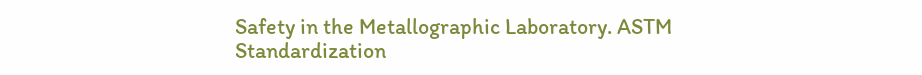Safety in the Metallographic Laboratory. ASTM Standardization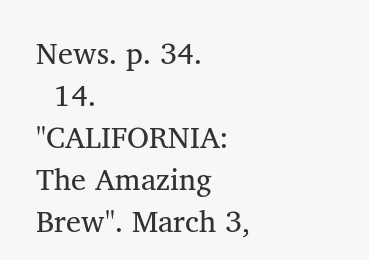News. p. 34.
  14. "CALIFORNIA: The Amazing Brew". March 3,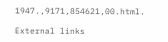1947.,9171,854621,00.html.

External links